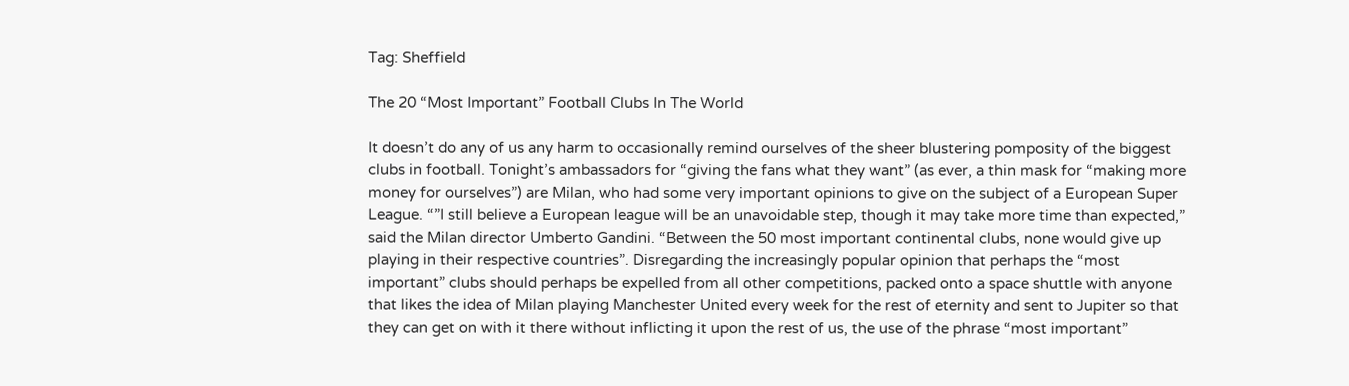Tag: Sheffield

The 20 “Most Important” Football Clubs In The World

It doesn’t do any of us any harm to occasionally remind ourselves of the sheer blustering pomposity of the biggest clubs in football. Tonight’s ambassadors for “giving the fans what they want” (as ever, a thin mask for “making more money for ourselves”) are Milan, who had some very important opinions to give on the subject of a European Super League. “”I still believe a European league will be an unavoidable step, though it may take more time than expected,” said the Milan director Umberto Gandini. “Between the 50 most important continental clubs, none would give up playing in their respective countries”. Disregarding the increasingly popular opinion that perhaps the “most important” clubs should perhaps be expelled from all other competitions, packed onto a space shuttle with anyone that likes the idea of Milan playing Manchester United every week for the rest of eternity and sent to Jupiter so that they can get on with it there without inflicting it upon the rest of us, the use of the phrase “most important”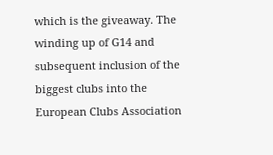which is the giveaway. The winding up of G14 and subsequent inclusion of the biggest clubs into the European Clubs Association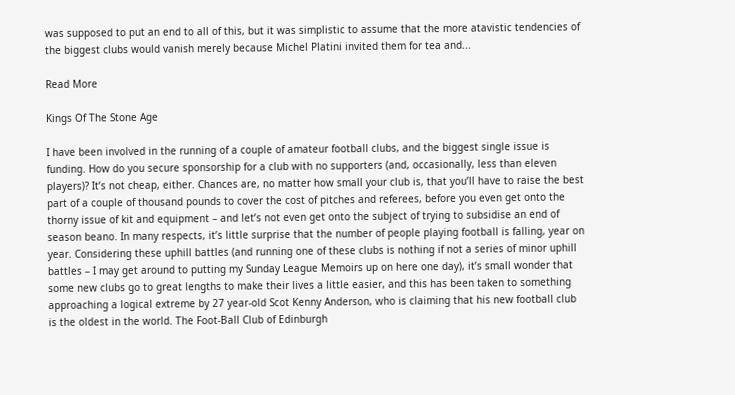was supposed to put an end to all of this, but it was simplistic to assume that the more atavistic tendencies of the biggest clubs would vanish merely because Michel Platini invited them for tea and...

Read More

Kings Of The Stone Age

I have been involved in the running of a couple of amateur football clubs, and the biggest single issue is funding. How do you secure sponsorship for a club with no supporters (and, occasionally, less than eleven players)? It’s not cheap, either. Chances are, no matter how small your club is, that you’ll have to raise the best part of a couple of thousand pounds to cover the cost of pitches and referees, before you even get onto the thorny issue of kit and equipment – and let’s not even get onto the subject of trying to subsidise an end of season beano. In many respects, it’s little surprise that the number of people playing football is falling, year on year. Considering these uphill battles (and running one of these clubs is nothing if not a series of minor uphill battles – I may get around to putting my Sunday League Memoirs up on here one day), it’s small wonder that some new clubs go to great lengths to make their lives a little easier, and this has been taken to something approaching a logical extreme by 27 year-old Scot Kenny Anderson, who is claiming that his new football club is the oldest in the world. The Foot-Ball Club of Edinburgh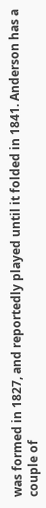was formed in 1827, and reportedly played until it folded in 1841. Anderson has a couple of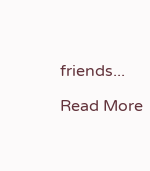friends...

Read More